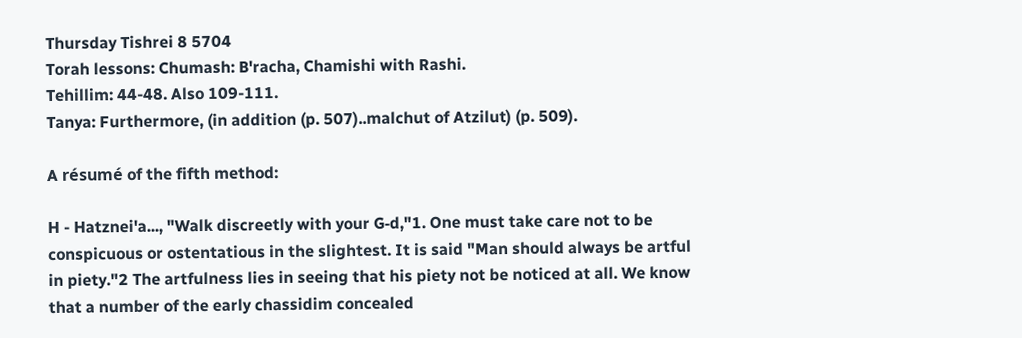Thursday Tishrei 8 5704
Torah lessons: Chumash: B'racha, Chamishi with Rashi.
Tehillim: 44-48. Also 109-111.
Tanya: Furthermore, (in addition (p. 507)..malchut of Atzilut) (p. 509).

A résumé of the fifth method:

H - Hatznei'a..., "Walk discreetly with your G‑d,"1. One must take care not to be conspicuous or ostentatious in the slightest. It is said "Man should always be artful in piety."2 The artfulness lies in seeing that his piety not be noticed at all. We know that a number of the early chassidim concealed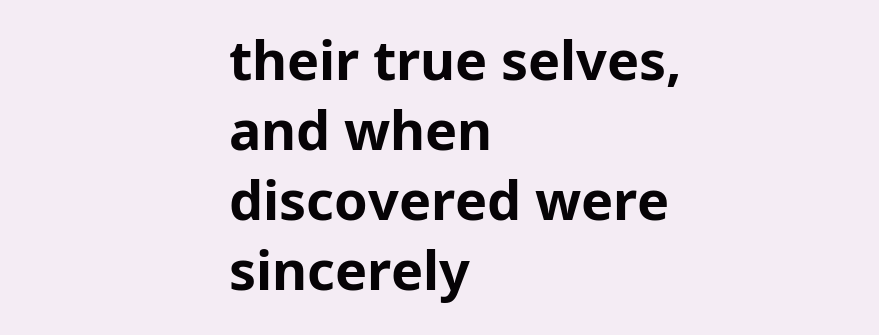their true selves, and when discovered were sincerely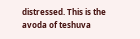distressed. This is the avoda of teshuva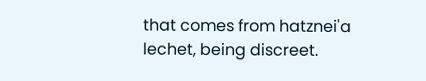that comes from hatznei'a lechet, being discreet.